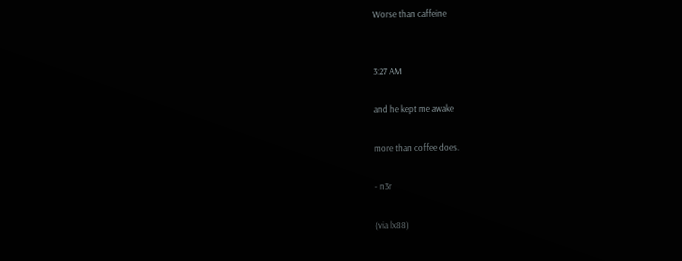Worse than caffeine


3:27 AM

and he kept me awake

more than coffee does.

- n3r

(via lx88)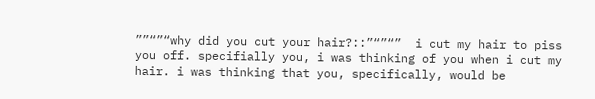””“”“why did you cut your hair?::”“”“”  i cut my hair to piss you off. specifially you, i was thinking of you when i cut my hair. i was thinking that you, specifically, would be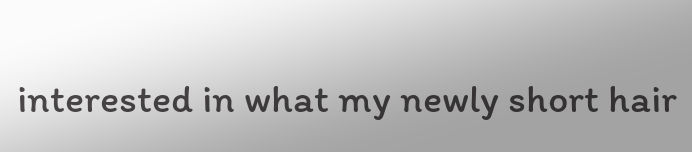interested in what my newly short hair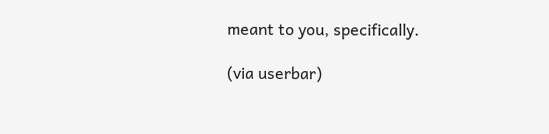meant to you, specifically.

(via userbar)